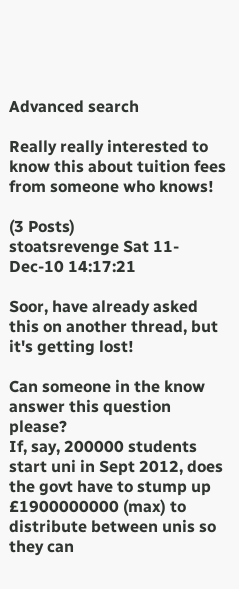Advanced search

Really really interested to know this about tuition fees from someone who knows!

(3 Posts)
stoatsrevenge Sat 11-Dec-10 14:17:21

Soor, have already asked this on another thread, but it's getting lost!

Can someone in the know answer this question please?
If, say, 200000 students start uni in Sept 2012, does the govt have to stump up £1900000000 (max) to distribute between unis so they can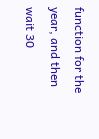function for the year, and then wait 30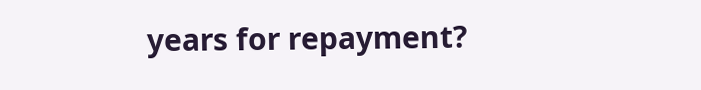years for repayment?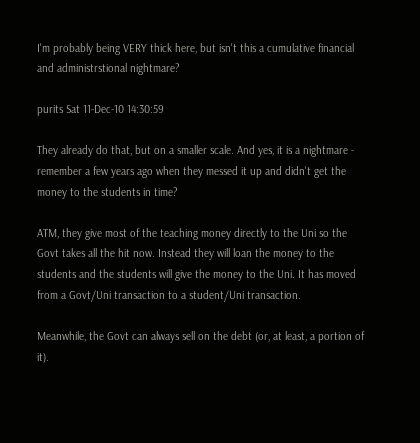I'm probably being VERY thick here, but isn't this a cumulative financial and administrstional nightmare?

purits Sat 11-Dec-10 14:30:59

They already do that, but on a smaller scale. And yes, it is a nightmare - remember a few years ago when they messed it up and didn't get the money to the students in time?

ATM, they give most of the teaching money directly to the Uni so the Govt takes all the hit now. Instead they will loan the money to the students and the students will give the money to the Uni. It has moved from a Govt/Uni transaction to a student/Uni transaction.

Meanwhile, the Govt can always sell on the debt (or, at least, a portion of it).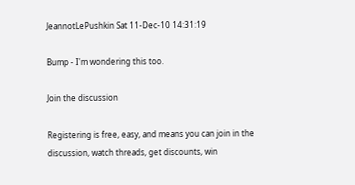JeannotLePushkin Sat 11-Dec-10 14:31:19

Bump - I'm wondering this too.

Join the discussion

Registering is free, easy, and means you can join in the discussion, watch threads, get discounts, win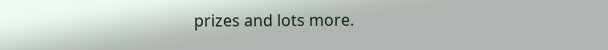prizes and lots more.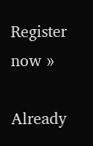Register now »

Already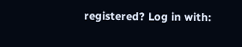registered? Log in with: